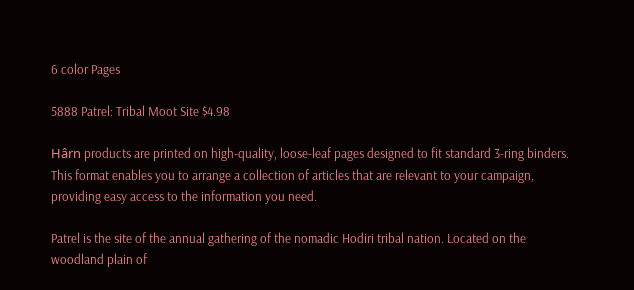6 color Pages

5888 Patrel: Tribal Moot Site $4.98

Hârn products are printed on high-quality, loose-leaf pages designed to fit standard 3-ring binders. This format enables you to arrange a collection of articles that are relevant to your campaign, providing easy access to the information you need.

Patrel is the site of the annual gathering of the nomadic Hodiri tribal nation. Located on the woodland plain of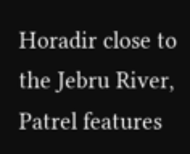Horadir close to the Jebru River, Patrel features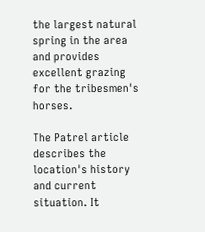the largest natural spring in the area and provides excellent grazing for the tribesmen's horses.

The Patrel article describes the location's history and current situation. It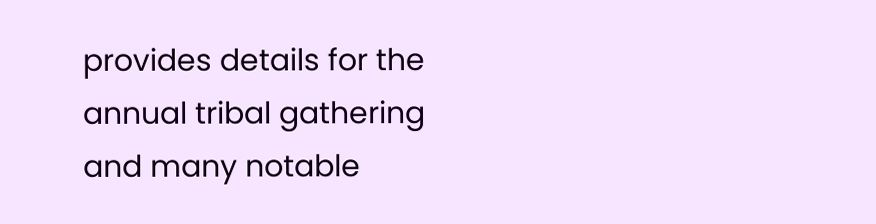provides details for the annual tribal gathering and many notable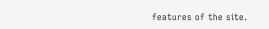features of the site.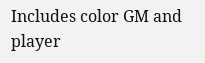Includes color GM and player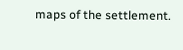maps of the settlement.